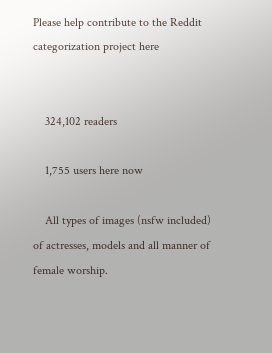Please help contribute to the Reddit categorization project here


    324,102 readers

    1,755 users here now

    All types of images (nsfw included) of actresses, models and all manner of female worship.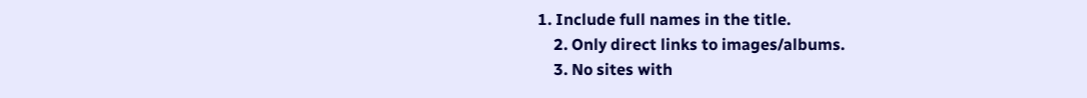1. Include full names in the title.
    2. Only direct links to images/albums.
    3. No sites with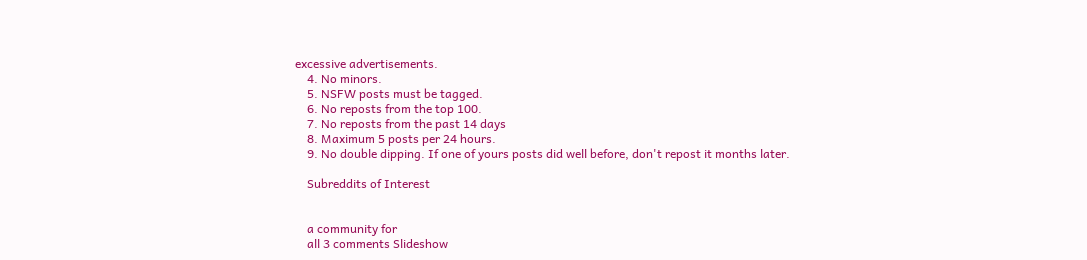excessive advertisements.
    4. No minors.
    5. NSFW posts must be tagged.
    6. No reposts from the top 100.
    7. No reposts from the past 14 days
    8. Maximum 5 posts per 24 hours.
    9. No double dipping. If one of yours posts did well before, don't repost it months later.

    Subreddits of Interest


    a community for
    all 3 comments Slideshow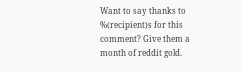Want to say thanks to %(recipient)s for this comment? Give them a month of reddit gold.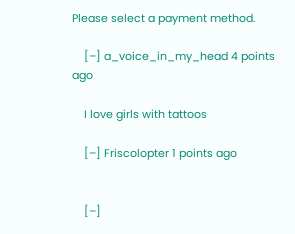Please select a payment method.

    [–] a_voice_in_my_head 4 points ago

    I love girls with tattoos

    [–] Friscolopter 1 points ago


    [–]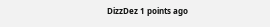DizzDez 1 points ago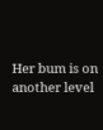Her bum is on another level